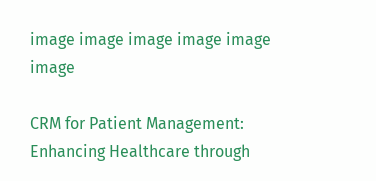image image image image image image

CRM for Patient Management: Enhancing Healthcare through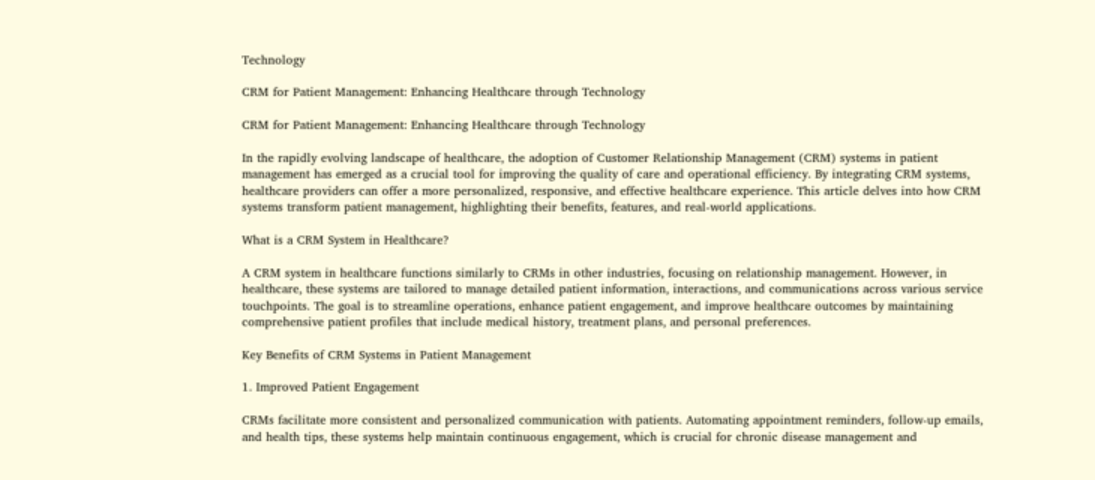Technology

CRM for Patient Management: Enhancing Healthcare through Technology

CRM for Patient Management: Enhancing Healthcare through Technology

In the rapidly evolving landscape of healthcare, the adoption of Customer Relationship Management (CRM) systems in patient management has emerged as a crucial tool for improving the quality of care and operational efficiency. By integrating CRM systems, healthcare providers can offer a more personalized, responsive, and effective healthcare experience. This article delves into how CRM systems transform patient management, highlighting their benefits, features, and real-world applications.

What is a CRM System in Healthcare?

A CRM system in healthcare functions similarly to CRMs in other industries, focusing on relationship management. However, in healthcare, these systems are tailored to manage detailed patient information, interactions, and communications across various service touchpoints. The goal is to streamline operations, enhance patient engagement, and improve healthcare outcomes by maintaining comprehensive patient profiles that include medical history, treatment plans, and personal preferences.

Key Benefits of CRM Systems in Patient Management

1. Improved Patient Engagement

CRMs facilitate more consistent and personalized communication with patients. Automating appointment reminders, follow-up emails, and health tips, these systems help maintain continuous engagement, which is crucial for chronic disease management and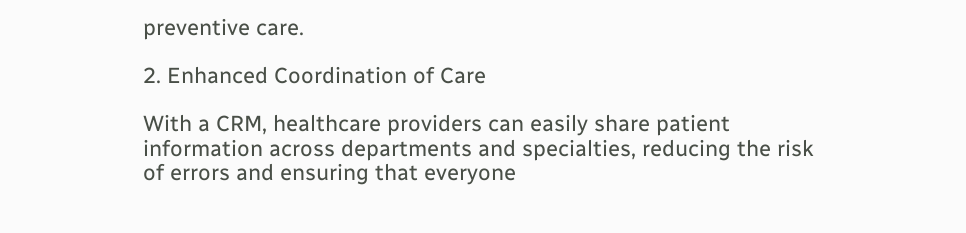preventive care.

2. Enhanced Coordination of Care

With a CRM, healthcare providers can easily share patient information across departments and specialties, reducing the risk of errors and ensuring that everyone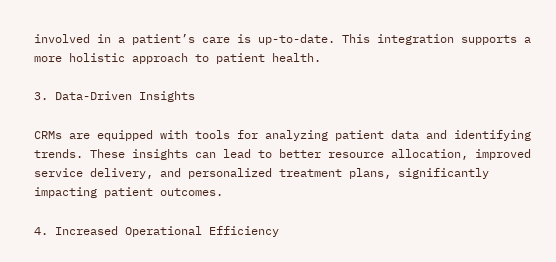involved in a patient’s care is up-to-date. This integration supports a more holistic approach to patient health.

3. Data-Driven Insights

CRMs are equipped with tools for analyzing patient data and identifying trends. These insights can lead to better resource allocation, improved service delivery, and personalized treatment plans, significantly impacting patient outcomes.

4. Increased Operational Efficiency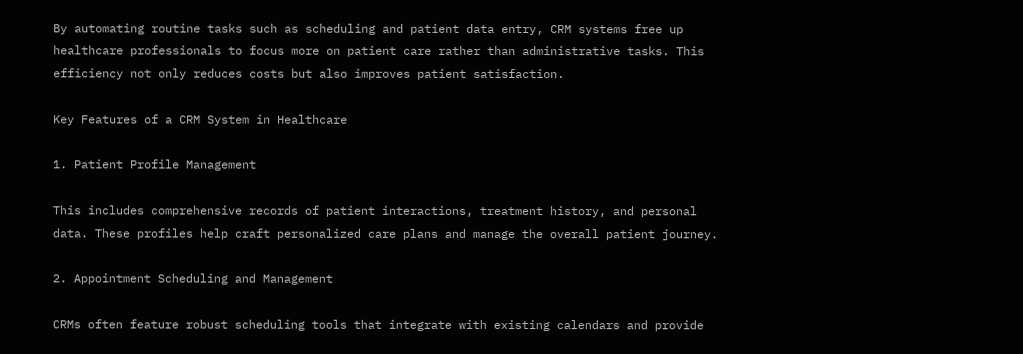By automating routine tasks such as scheduling and patient data entry, CRM systems free up healthcare professionals to focus more on patient care rather than administrative tasks. This efficiency not only reduces costs but also improves patient satisfaction.

Key Features of a CRM System in Healthcare

1. Patient Profile Management

This includes comprehensive records of patient interactions, treatment history, and personal data. These profiles help craft personalized care plans and manage the overall patient journey.

2. Appointment Scheduling and Management

CRMs often feature robust scheduling tools that integrate with existing calendars and provide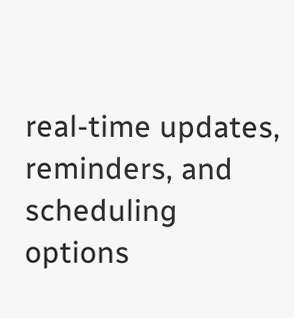real-time updates, reminders, and scheduling options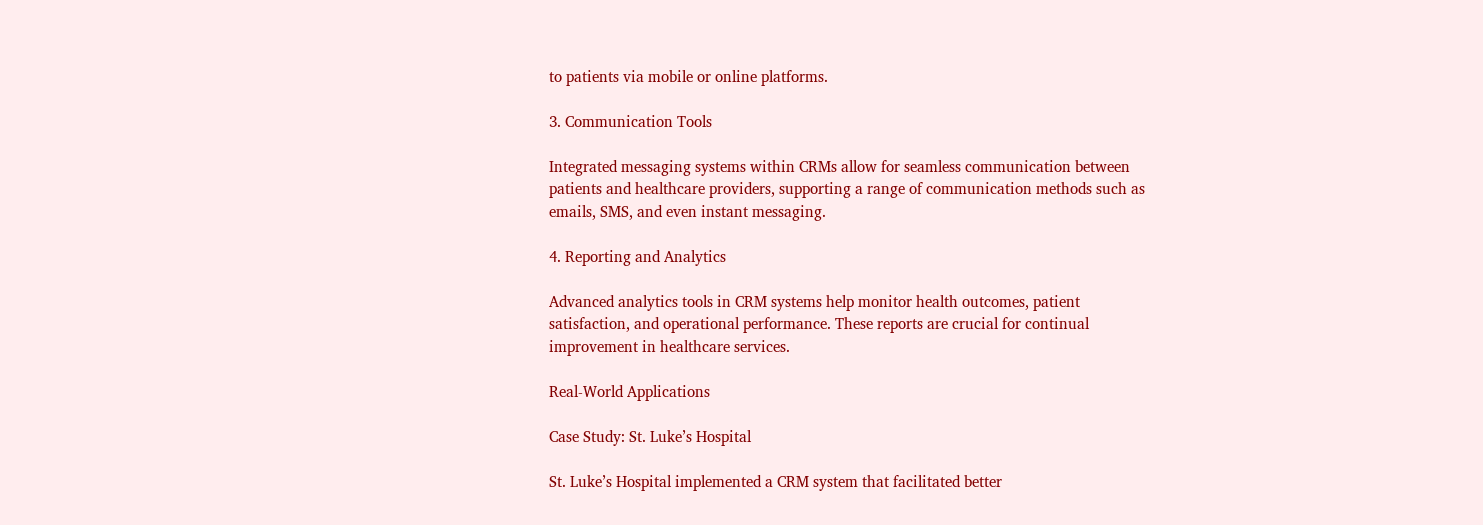to patients via mobile or online platforms.

3. Communication Tools

Integrated messaging systems within CRMs allow for seamless communication between patients and healthcare providers, supporting a range of communication methods such as emails, SMS, and even instant messaging.

4. Reporting and Analytics

Advanced analytics tools in CRM systems help monitor health outcomes, patient satisfaction, and operational performance. These reports are crucial for continual improvement in healthcare services.

Real-World Applications

Case Study: St. Luke’s Hospital

St. Luke’s Hospital implemented a CRM system that facilitated better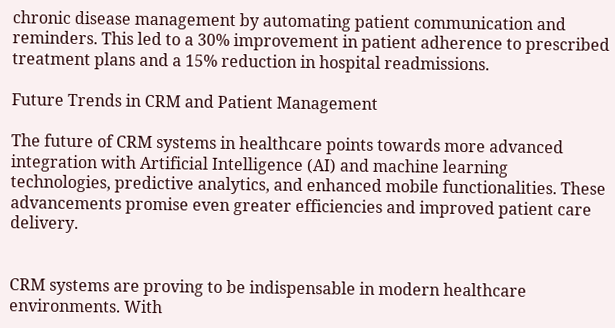chronic disease management by automating patient communication and reminders. This led to a 30% improvement in patient adherence to prescribed treatment plans and a 15% reduction in hospital readmissions.

Future Trends in CRM and Patient Management

The future of CRM systems in healthcare points towards more advanced integration with Artificial Intelligence (AI) and machine learning technologies, predictive analytics, and enhanced mobile functionalities. These advancements promise even greater efficiencies and improved patient care delivery.


CRM systems are proving to be indispensable in modern healthcare environments. With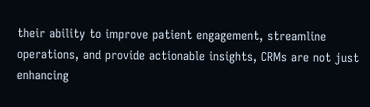their ability to improve patient engagement, streamline operations, and provide actionable insights, CRMs are not just enhancing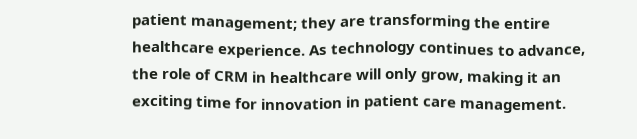patient management; they are transforming the entire healthcare experience. As technology continues to advance, the role of CRM in healthcare will only grow, making it an exciting time for innovation in patient care management.